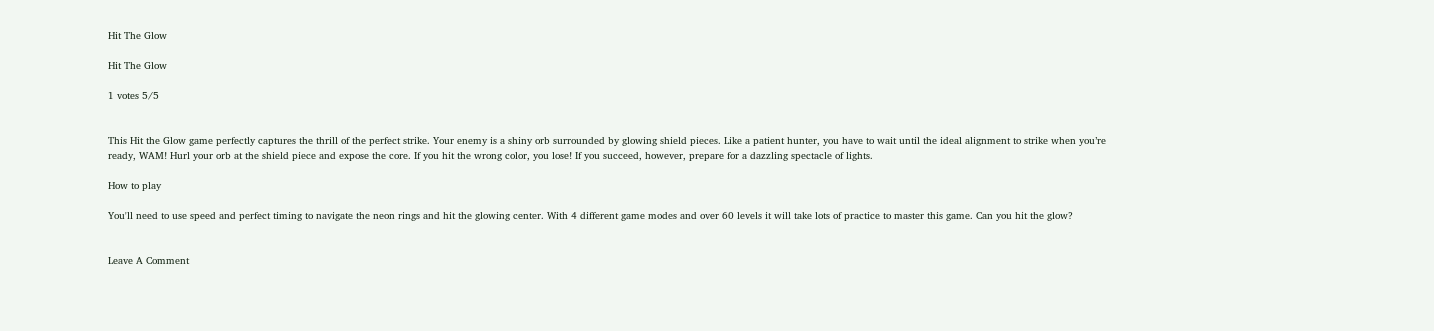Hit The Glow

Hit The Glow

1 votes 5/5


This Hit the Glow game perfectly captures the thrill of the perfect strike. Your enemy is a shiny orb surrounded by glowing shield pieces. Like a patient hunter, you have to wait until the ideal alignment to strike when you’re ready, WAM! Hurl your orb at the shield piece and expose the core. If you hit the wrong color, you lose! If you succeed, however, prepare for a dazzling spectacle of lights.

How to play

You'll need to use speed and perfect timing to navigate the neon rings and hit the glowing center. With 4 different game modes and over 60 levels it will take lots of practice to master this game. Can you hit the glow?


Leave A Comment